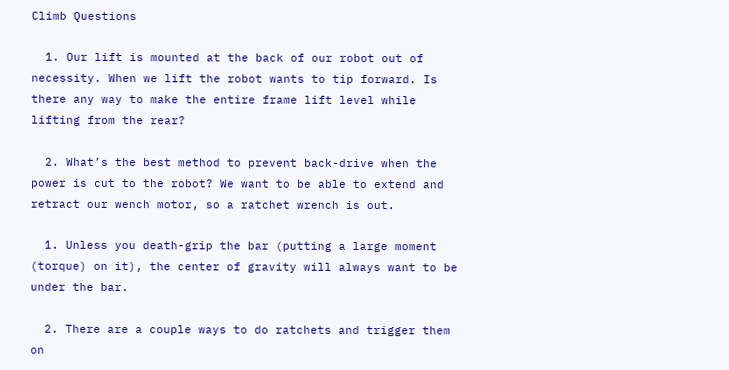Climb Questions

  1. Our lift is mounted at the back of our robot out of necessity. When we lift the robot wants to tip forward. Is there any way to make the entire frame lift level while lifting from the rear?

  2. What’s the best method to prevent back-drive when the power is cut to the robot? We want to be able to extend and retract our wench motor, so a ratchet wrench is out.

  1. Unless you death-grip the bar (putting a large moment (torque) on it), the center of gravity will always want to be under the bar.

  2. There are a couple ways to do ratchets and trigger them on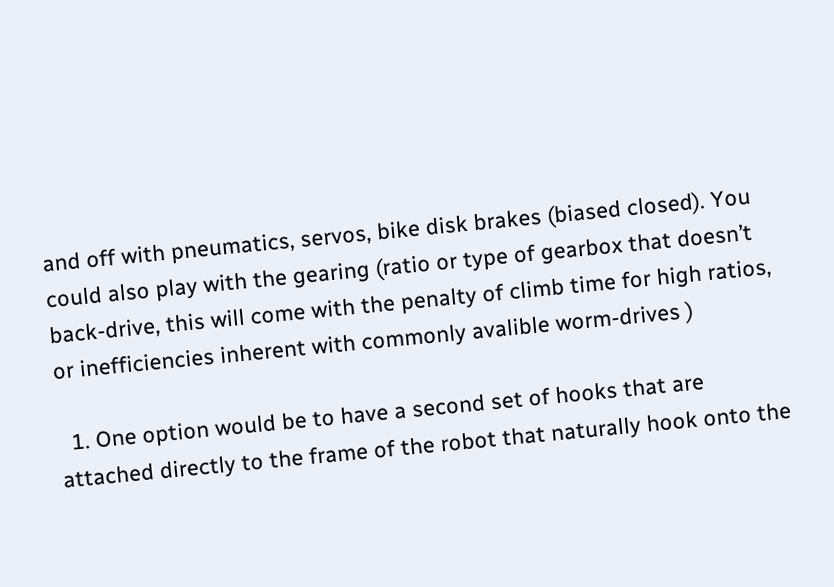and off with pneumatics, servos, bike disk brakes (biased closed). You could also play with the gearing (ratio or type of gearbox that doesn’t back-drive, this will come with the penalty of climb time for high ratios, or inefficiencies inherent with commonly avalible worm-drives )

  1. One option would be to have a second set of hooks that are attached directly to the frame of the robot that naturally hook onto the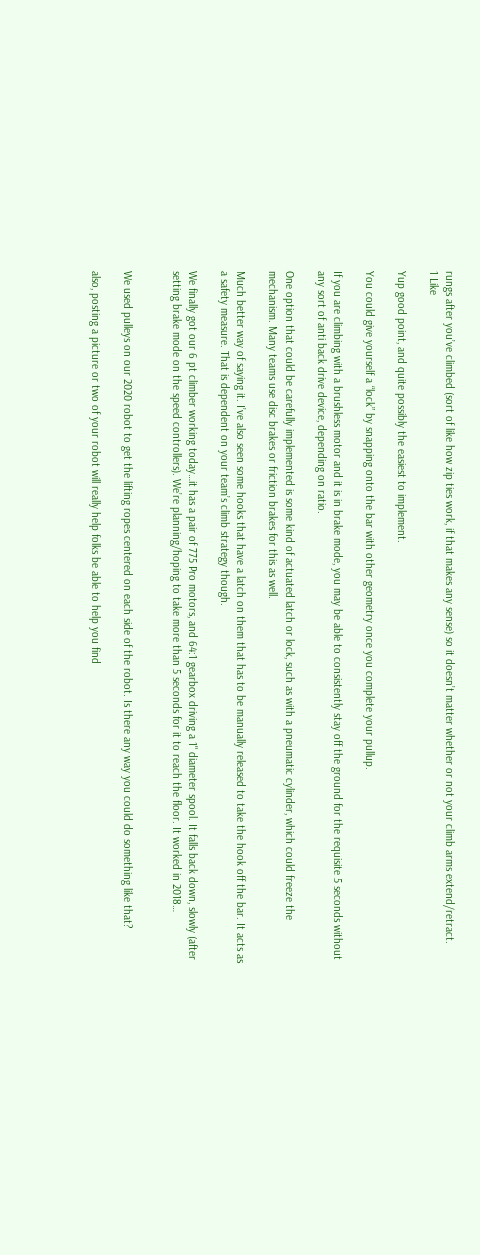rungs after you’ve climbed (sort of like how zip ties work, if that makes any sense) so it doesn’t matter whether or not your climb arms extend/retract.
1 Like

Yup good point, and quite possibly the easiest to implement.

You could give yourself a “lock” by snapping onto the bar with other geometry once you complete your pullup.

If you are climbing with a brushless motor and it is in brake mode, you may be able to consistently stay off the ground for the requisite 5 seconds without any sort of anti back drive device, depending on ratio.

One option that could be carefully implemented is some kind of actuated latch or lock, such as with a pneumatic cylinder, which could freeze the mechanism. Many teams use disc brakes or friction brakes for this as well.

Much better way of saying it. I’ve also seen some hooks that have a latch on them that has to be manually released to take the hook off the bar. It acts as a safety measure. That is dependent on your team’s climb strategy though.

We finally got our 6 pt climber working today…it has a pair of 775 Pro motors, and 64:1 gearbox driving a 1" diameter spool. It falls back down, slowly (after setting brake mode on the speed controllers). We’re planning/hoping to take more than 5 seconds for it to reach the floor. It worked in 2018…


We used pulleys on our 2020 robot to get the lifting ropes centered on each side of the robot. Is there any way you could do something like that?

also, posting a picture or two of your robot will really help folks be able to help you find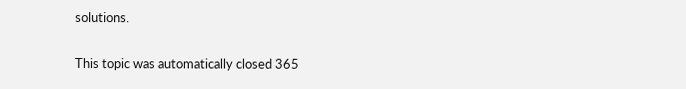solutions.

This topic was automatically closed 365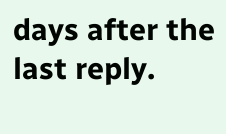days after the last reply.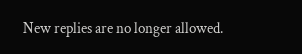New replies are no longer allowed.